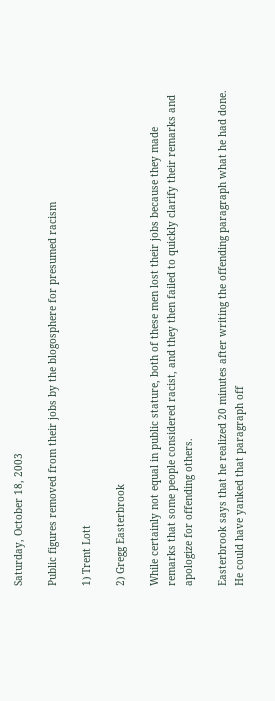Saturday, October 18, 2003

Public figures removed from their jobs by the blogosphere for presumed racism

1) Trent Lott

2) Gregg Easterbrook

While certainly not equal in public stature, both of these men lost their jobs because they made remarks that some people considered racist, and they then failed to quickly clarify their remarks and apologize for offending others.

Easterbrook says that he realized 20 minutes after writing the offending paragraph what he had done. He could have yanked that paragraph off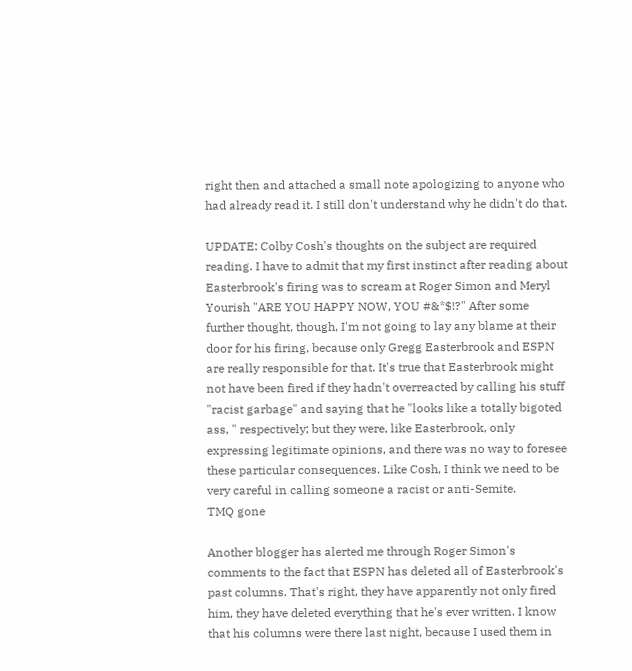right then and attached a small note apologizing to anyone who had already read it. I still don't understand why he didn't do that.

UPDATE: Colby Cosh's thoughts on the subject are required reading. I have to admit that my first instinct after reading about Easterbrook's firing was to scream at Roger Simon and Meryl Yourish "ARE YOU HAPPY NOW, YOU #&*$!?" After some further thought, though, I'm not going to lay any blame at their door for his firing, because only Gregg Easterbrook and ESPN are really responsible for that. It's true that Easterbrook might not have been fired if they hadn't overreacted by calling his stuff "racist garbage" and saying that he "looks like a totally bigoted ass, " respectively; but they were, like Easterbrook, only expressing legitimate opinions, and there was no way to foresee these particular consequences. Like Cosh, I think we need to be very careful in calling someone a racist or anti-Semite.
TMQ gone

Another blogger has alerted me through Roger Simon's comments to the fact that ESPN has deleted all of Easterbrook's past columns. That's right, they have apparently not only fired him, they have deleted everything that he's ever written. I know that his columns were there last night, because I used them in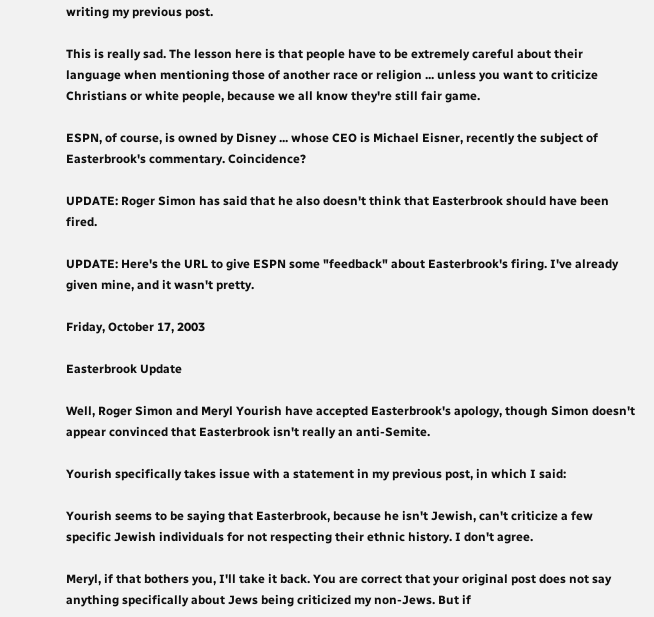writing my previous post.

This is really sad. The lesson here is that people have to be extremely careful about their language when mentioning those of another race or religion ... unless you want to criticize Christians or white people, because we all know they're still fair game.

ESPN, of course, is owned by Disney ... whose CEO is Michael Eisner, recently the subject of Easterbrook's commentary. Coincidence?

UPDATE: Roger Simon has said that he also doesn't think that Easterbrook should have been fired.

UPDATE: Here's the URL to give ESPN some "feedback" about Easterbrook's firing. I've already given mine, and it wasn't pretty.

Friday, October 17, 2003

Easterbrook Update

Well, Roger Simon and Meryl Yourish have accepted Easterbrook's apology, though Simon doesn't appear convinced that Easterbrook isn't really an anti-Semite.

Yourish specifically takes issue with a statement in my previous post, in which I said:

Yourish seems to be saying that Easterbrook, because he isn't Jewish, can't criticize a few specific Jewish individuals for not respecting their ethnic history. I don't agree.

Meryl, if that bothers you, I'll take it back. You are correct that your original post does not say anything specifically about Jews being criticized my non-Jews. But if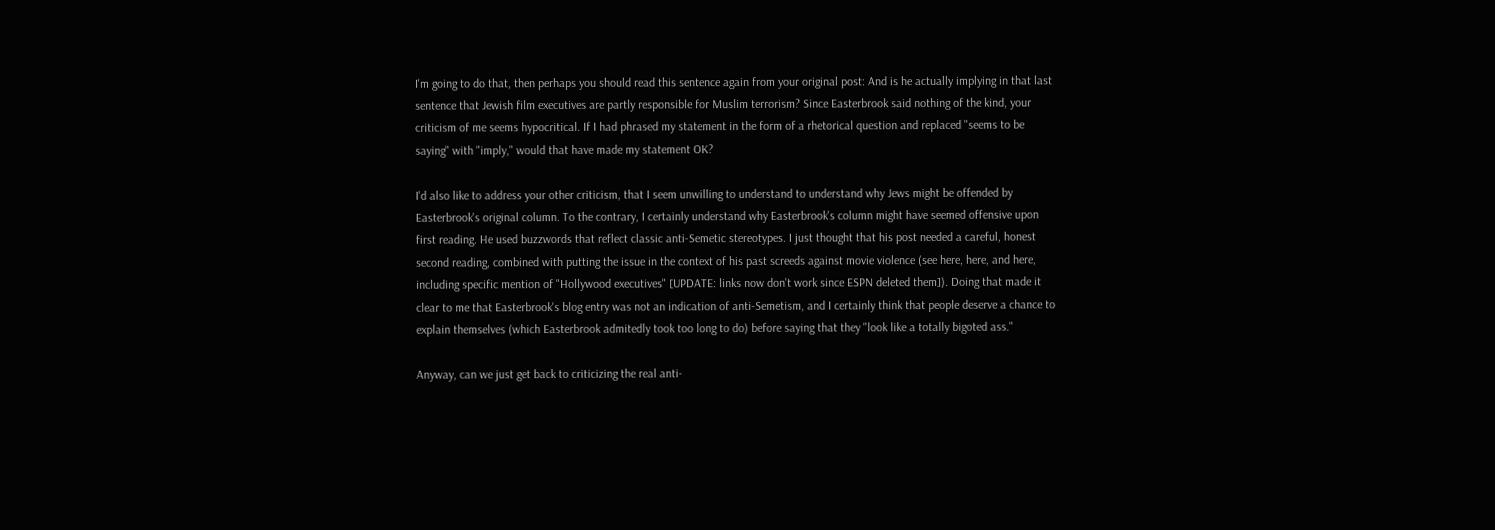I'm going to do that, then perhaps you should read this sentence again from your original post: And is he actually implying in that last sentence that Jewish film executives are partly responsible for Muslim terrorism? Since Easterbrook said nothing of the kind, your criticism of me seems hypocritical. If I had phrased my statement in the form of a rhetorical question and replaced "seems to be saying" with "imply," would that have made my statement OK?

I'd also like to address your other criticism, that I seem unwilling to understand to understand why Jews might be offended by Easterbrook's original column. To the contrary, I certainly understand why Easterbrook's column might have seemed offensive upon first reading. He used buzzwords that reflect classic anti-Semetic stereotypes. I just thought that his post needed a careful, honest second reading, combined with putting the issue in the context of his past screeds against movie violence (see here, here, and here, including specific mention of "Hollywood executives" [UPDATE: links now don't work since ESPN deleted them]). Doing that made it clear to me that Easterbrook's blog entry was not an indication of anti-Semetism, and I certainly think that people deserve a chance to explain themselves (which Easterbrook admitedly took too long to do) before saying that they "look like a totally bigoted ass."

Anyway, can we just get back to criticizing the real anti-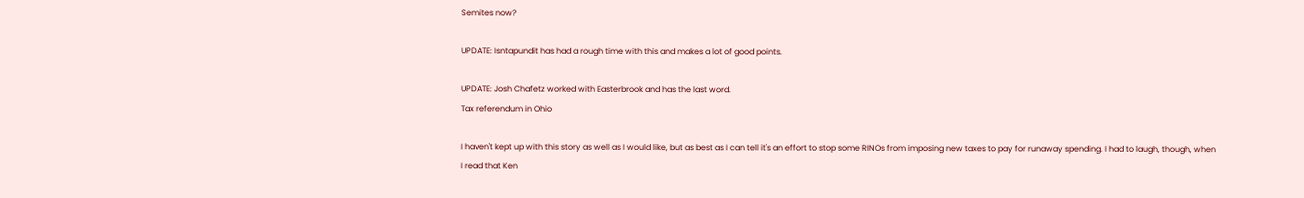Semites now?

UPDATE: Isntapundit has had a rough time with this and makes a lot of good points.

UPDATE: Josh Chafetz worked with Easterbrook and has the last word.
Tax referendum in Ohio

I haven't kept up with this story as well as I would like, but as best as I can tell it's an effort to stop some RINOs from imposing new taxes to pay for runaway spending. I had to laugh, though, when I read that Ken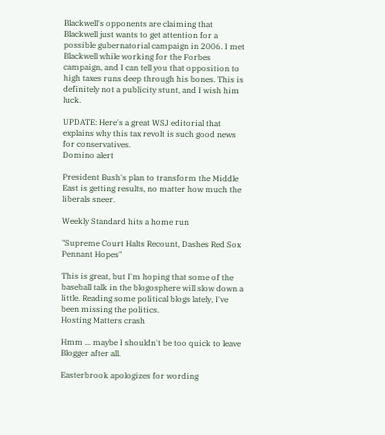Blackwell's opponents are claiming that Blackwell just wants to get attention for a possible gubernatorial campaign in 2006. I met Blackwell while working for the Forbes campaign, and I can tell you that opposition to high taxes runs deep through his bones. This is definitely not a publicity stunt, and I wish him luck.

UPDATE: Here's a great WSJ editorial that explains why this tax revolt is such good news for conservatives.
Domino alert

President Bush's plan to transform the Middle East is getting results, no matter how much the liberals sneer.

Weekly Standard hits a home run

"Supreme Court Halts Recount, Dashes Red Sox Pennant Hopes"

This is great, but I'm hoping that some of the baseball talk in the blogosphere will slow down a little. Reading some political blogs lately, I've been missing the politics.
Hosting Matters crash

Hmm ... maybe I shouldn't be too quick to leave Blogger after all.

Easterbrook apologizes for wording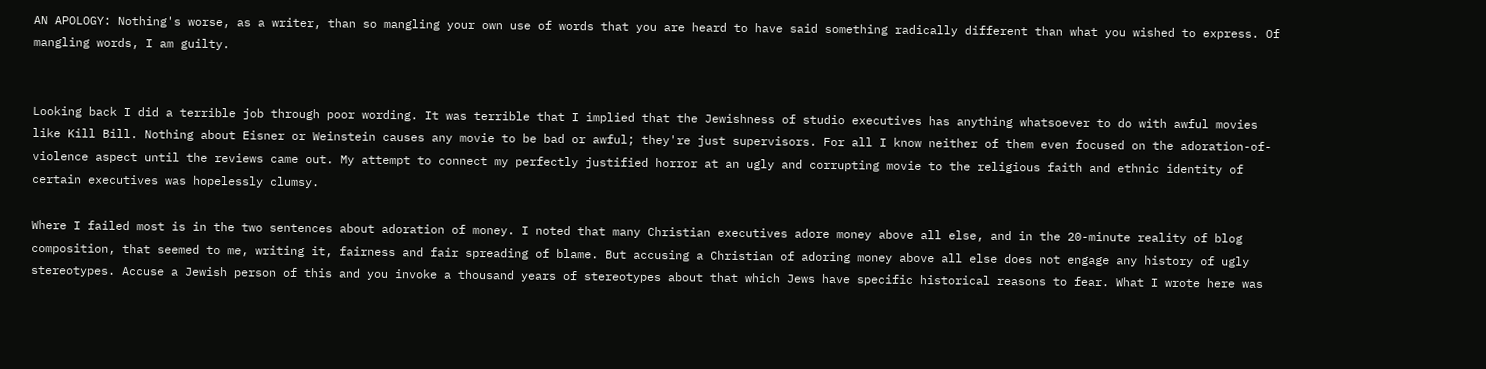AN APOLOGY: Nothing's worse, as a writer, than so mangling your own use of words that you are heard to have said something radically different than what you wished to express. Of mangling words, I am guilty.


Looking back I did a terrible job through poor wording. It was terrible that I implied that the Jewishness of studio executives has anything whatsoever to do with awful movies like Kill Bill. Nothing about Eisner or Weinstein causes any movie to be bad or awful; they're just supervisors. For all I know neither of them even focused on the adoration-of-violence aspect until the reviews came out. My attempt to connect my perfectly justified horror at an ugly and corrupting movie to the religious faith and ethnic identity of certain executives was hopelessly clumsy.

Where I failed most is in the two sentences about adoration of money. I noted that many Christian executives adore money above all else, and in the 20-minute reality of blog composition, that seemed to me, writing it, fairness and fair spreading of blame. But accusing a Christian of adoring money above all else does not engage any history of ugly stereotypes. Accuse a Jewish person of this and you invoke a thousand years of stereotypes about that which Jews have specific historical reasons to fear. What I wrote here was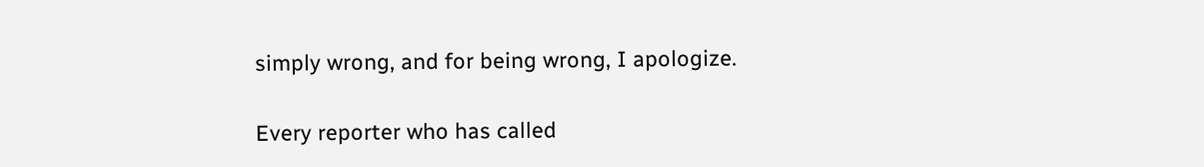simply wrong, and for being wrong, I apologize.

Every reporter who has called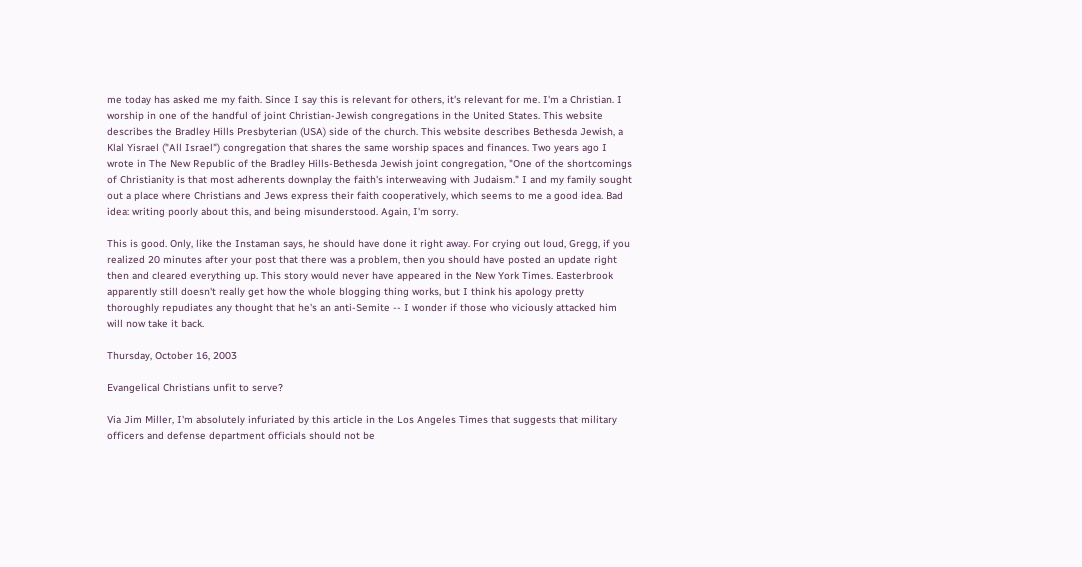me today has asked me my faith. Since I say this is relevant for others, it's relevant for me. I'm a Christian. I worship in one of the handful of joint Christian-Jewish congregations in the United States. This website describes the Bradley Hills Presbyterian (USA) side of the church. This website describes Bethesda Jewish, a Klal Yisrael ("All Israel") congregation that shares the same worship spaces and finances. Two years ago I wrote in The New Republic of the Bradley Hills-Bethesda Jewish joint congregation, "One of the shortcomings of Christianity is that most adherents downplay the faith's interweaving with Judaism." I and my family sought out a place where Christians and Jews express their faith cooperatively, which seems to me a good idea. Bad idea: writing poorly about this, and being misunderstood. Again, I'm sorry.

This is good. Only, like the Instaman says, he should have done it right away. For crying out loud, Gregg, if you realized 20 minutes after your post that there was a problem, then you should have posted an update right then and cleared everything up. This story would never have appeared in the New York Times. Easterbrook apparently still doesn't really get how the whole blogging thing works, but I think his apology pretty thoroughly repudiates any thought that he's an anti-Semite -- I wonder if those who viciously attacked him will now take it back.

Thursday, October 16, 2003

Evangelical Christians unfit to serve?

Via Jim Miller, I'm absolutely infuriated by this article in the Los Angeles Times that suggests that military officers and defense department officials should not be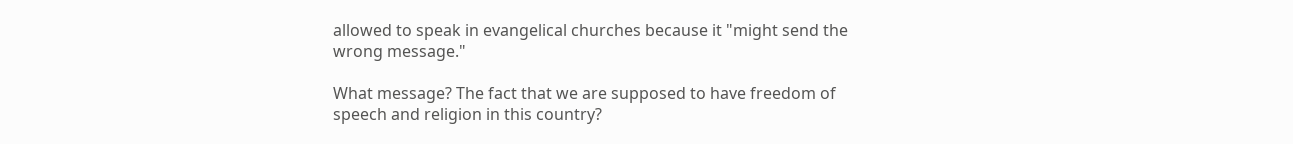allowed to speak in evangelical churches because it "might send the wrong message."

What message? The fact that we are supposed to have freedom of speech and religion in this country?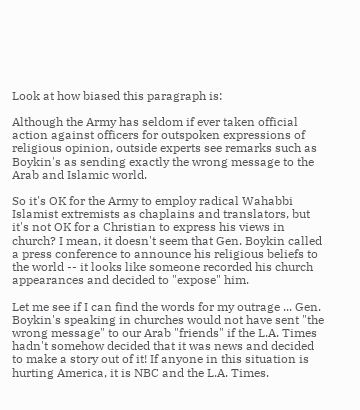Look at how biased this paragraph is:

Although the Army has seldom if ever taken official action against officers for outspoken expressions of religious opinion, outside experts see remarks such as Boykin's as sending exactly the wrong message to the Arab and Islamic world.

So it's OK for the Army to employ radical Wahabbi Islamist extremists as chaplains and translators, but it's not OK for a Christian to express his views in church? I mean, it doesn't seem that Gen. Boykin called a press conference to announce his religious beliefs to the world -- it looks like someone recorded his church appearances and decided to "expose" him.

Let me see if I can find the words for my outrage ... Gen. Boykin's speaking in churches would not have sent "the wrong message" to our Arab "friends" if the L.A. Times hadn't somehow decided that it was news and decided to make a story out of it! If anyone in this situation is hurting America, it is NBC and the L.A. Times.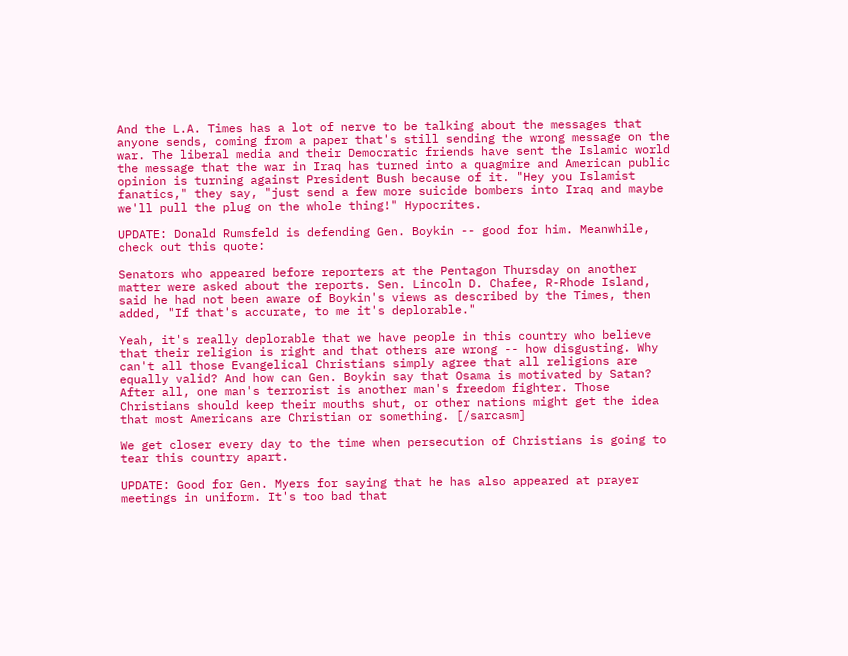And the L.A. Times has a lot of nerve to be talking about the messages that anyone sends, coming from a paper that's still sending the wrong message on the war. The liberal media and their Democratic friends have sent the Islamic world the message that the war in Iraq has turned into a quagmire and American public opinion is turning against President Bush because of it. "Hey you Islamist fanatics," they say, "just send a few more suicide bombers into Iraq and maybe we'll pull the plug on the whole thing!" Hypocrites.

UPDATE: Donald Rumsfeld is defending Gen. Boykin -- good for him. Meanwhile, check out this quote:

Senators who appeared before reporters at the Pentagon Thursday on another matter were asked about the reports. Sen. Lincoln D. Chafee, R-Rhode Island, said he had not been aware of Boykin's views as described by the Times, then added, "If that's accurate, to me it's deplorable."

Yeah, it's really deplorable that we have people in this country who believe that their religion is right and that others are wrong -- how disgusting. Why can't all those Evangelical Christians simply agree that all religions are equally valid? And how can Gen. Boykin say that Osama is motivated by Satan? After all, one man's terrorist is another man's freedom fighter. Those Christians should keep their mouths shut, or other nations might get the idea that most Americans are Christian or something. [/sarcasm]

We get closer every day to the time when persecution of Christians is going to tear this country apart.

UPDATE: Good for Gen. Myers for saying that he has also appeared at prayer meetings in uniform. It's too bad that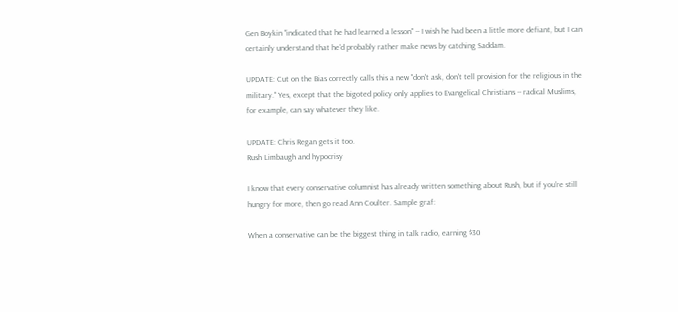Gen Boykin "indicated that he had learned a lesson" -- I wish he had been a little more defiant, but I can certainly understand that he'd probably rather make news by catching Saddam.

UPDATE: Cut on the Bias correctly calls this a new "don't ask, don't tell provision for the religious in the military." Yes, except that the bigoted policy only applies to Evangelical Christians -- radical Muslims, for example, can say whatever they like.

UPDATE: Chris Regan gets it too.
Rush Limbaugh and hypocrisy

I know that every conservative columnist has already written something about Rush, but if you're still hungry for more, then go read Ann Coulter. Sample graf:

When a conservative can be the biggest thing in talk radio, earning $30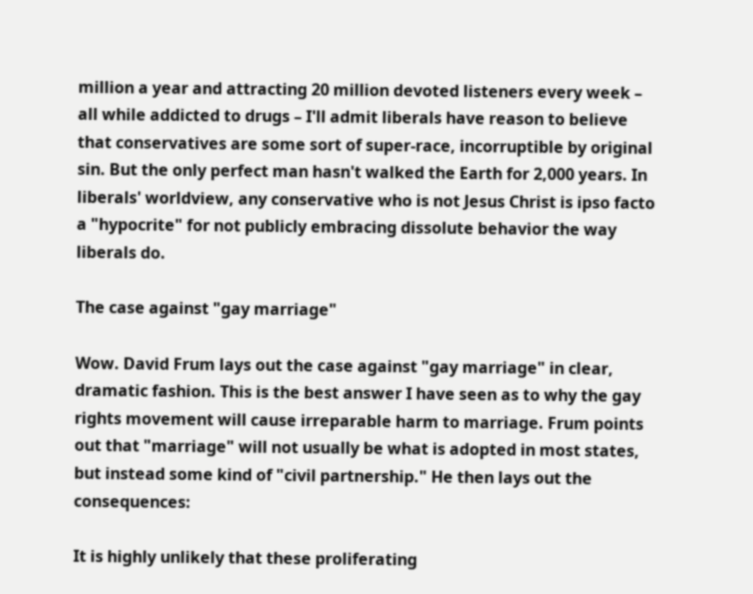million a year and attracting 20 million devoted listeners every week – all while addicted to drugs – I'll admit liberals have reason to believe that conservatives are some sort of super-race, incorruptible by original sin. But the only perfect man hasn't walked the Earth for 2,000 years. In liberals' worldview, any conservative who is not Jesus Christ is ipso facto a "hypocrite" for not publicly embracing dissolute behavior the way liberals do.

The case against "gay marriage"

Wow. David Frum lays out the case against "gay marriage" in clear, dramatic fashion. This is the best answer I have seen as to why the gay rights movement will cause irreparable harm to marriage. Frum points out that "marriage" will not usually be what is adopted in most states, but instead some kind of "civil partnership." He then lays out the consequences:

It is highly unlikely that these proliferating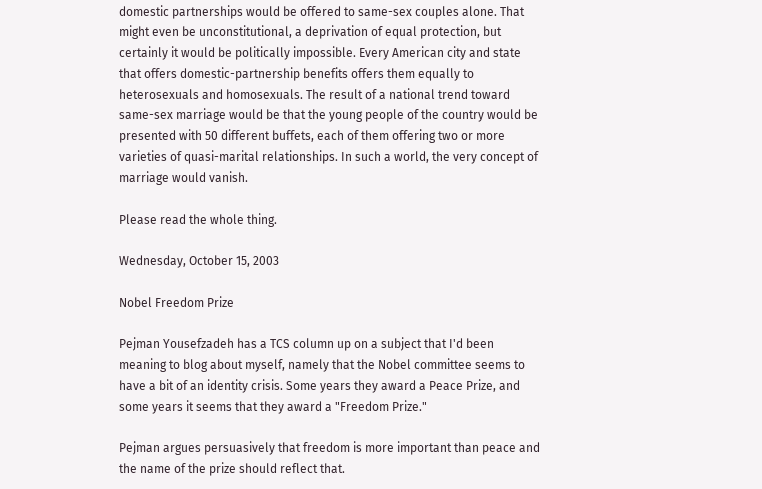domestic partnerships would be offered to same-sex couples alone. That might even be unconstitutional, a deprivation of equal protection, but certainly it would be politically impossible. Every American city and state that offers domestic-partnership benefits offers them equally to heterosexuals and homosexuals. The result of a national trend toward same-sex marriage would be that the young people of the country would be presented with 50 different buffets, each of them offering two or more varieties of quasi-marital relationships. In such a world, the very concept of marriage would vanish.

Please read the whole thing.

Wednesday, October 15, 2003

Nobel Freedom Prize

Pejman Yousefzadeh has a TCS column up on a subject that I'd been meaning to blog about myself, namely that the Nobel committee seems to have a bit of an identity crisis. Some years they award a Peace Prize, and some years it seems that they award a "Freedom Prize."

Pejman argues persuasively that freedom is more important than peace and the name of the prize should reflect that.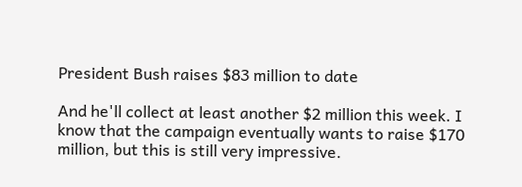President Bush raises $83 million to date

And he'll collect at least another $2 million this week. I know that the campaign eventually wants to raise $170 million, but this is still very impressive.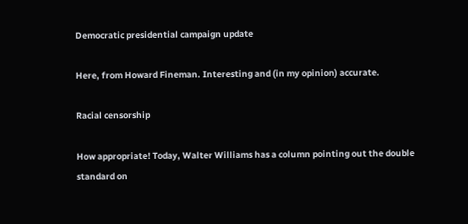Democratic presidential campaign update

Here, from Howard Fineman. Interesting and (in my opinion) accurate.

Racial censorship

How appropriate! Today, Walter Williams has a column pointing out the double standard on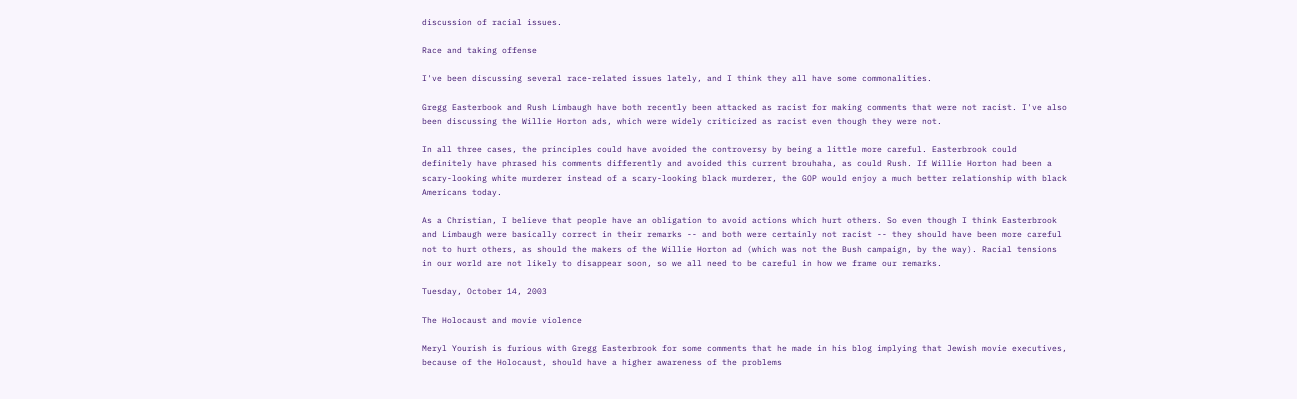discussion of racial issues.

Race and taking offense

I've been discussing several race-related issues lately, and I think they all have some commonalities.

Gregg Easterbook and Rush Limbaugh have both recently been attacked as racist for making comments that were not racist. I've also been discussing the Willie Horton ads, which were widely criticized as racist even though they were not.

In all three cases, the principles could have avoided the controversy by being a little more careful. Easterbrook could definitely have phrased his comments differently and avoided this current brouhaha, as could Rush. If Willie Horton had been a scary-looking white murderer instead of a scary-looking black murderer, the GOP would enjoy a much better relationship with black Americans today.

As a Christian, I believe that people have an obligation to avoid actions which hurt others. So even though I think Easterbrook and Limbaugh were basically correct in their remarks -- and both were certainly not racist -- they should have been more careful not to hurt others, as should the makers of the Willie Horton ad (which was not the Bush campaign, by the way). Racial tensions in our world are not likely to disappear soon, so we all need to be careful in how we frame our remarks.

Tuesday, October 14, 2003

The Holocaust and movie violence

Meryl Yourish is furious with Gregg Easterbrook for some comments that he made in his blog implying that Jewish movie executives, because of the Holocaust, should have a higher awareness of the problems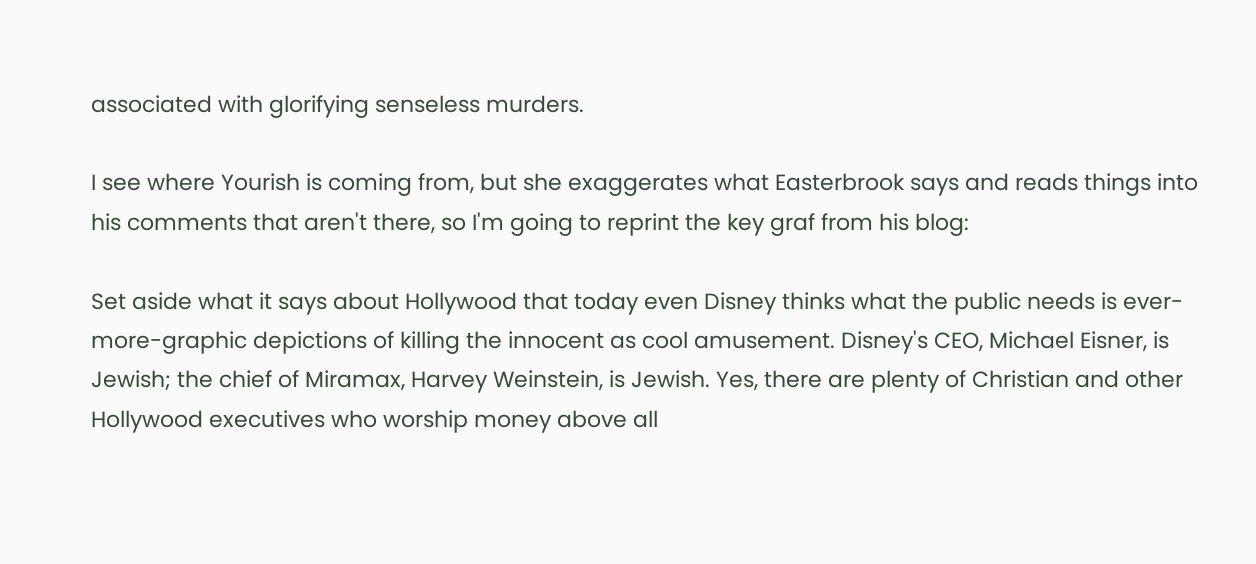associated with glorifying senseless murders.

I see where Yourish is coming from, but she exaggerates what Easterbrook says and reads things into his comments that aren't there, so I'm going to reprint the key graf from his blog:

Set aside what it says about Hollywood that today even Disney thinks what the public needs is ever-more-graphic depictions of killing the innocent as cool amusement. Disney's CEO, Michael Eisner, is Jewish; the chief of Miramax, Harvey Weinstein, is Jewish. Yes, there are plenty of Christian and other Hollywood executives who worship money above all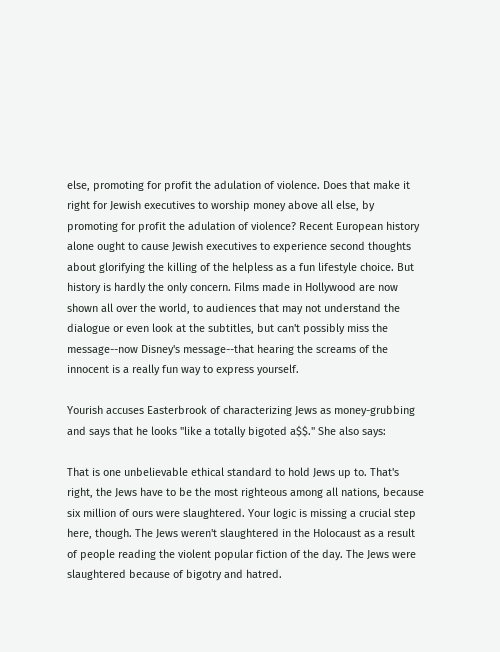else, promoting for profit the adulation of violence. Does that make it right for Jewish executives to worship money above all else, by promoting for profit the adulation of violence? Recent European history alone ought to cause Jewish executives to experience second thoughts about glorifying the killing of the helpless as a fun lifestyle choice. But history is hardly the only concern. Films made in Hollywood are now shown all over the world, to audiences that may not understand the dialogue or even look at the subtitles, but can't possibly miss the message--now Disney's message--that hearing the screams of the innocent is a really fun way to express yourself.

Yourish accuses Easterbrook of characterizing Jews as money-grubbing and says that he looks "like a totally bigoted a$$." She also says:

That is one unbelievable ethical standard to hold Jews up to. That's right, the Jews have to be the most righteous among all nations, because six million of ours were slaughtered. Your logic is missing a crucial step here, though. The Jews weren't slaughtered in the Holocaust as a result of people reading the violent popular fiction of the day. The Jews were slaughtered because of bigotry and hatred.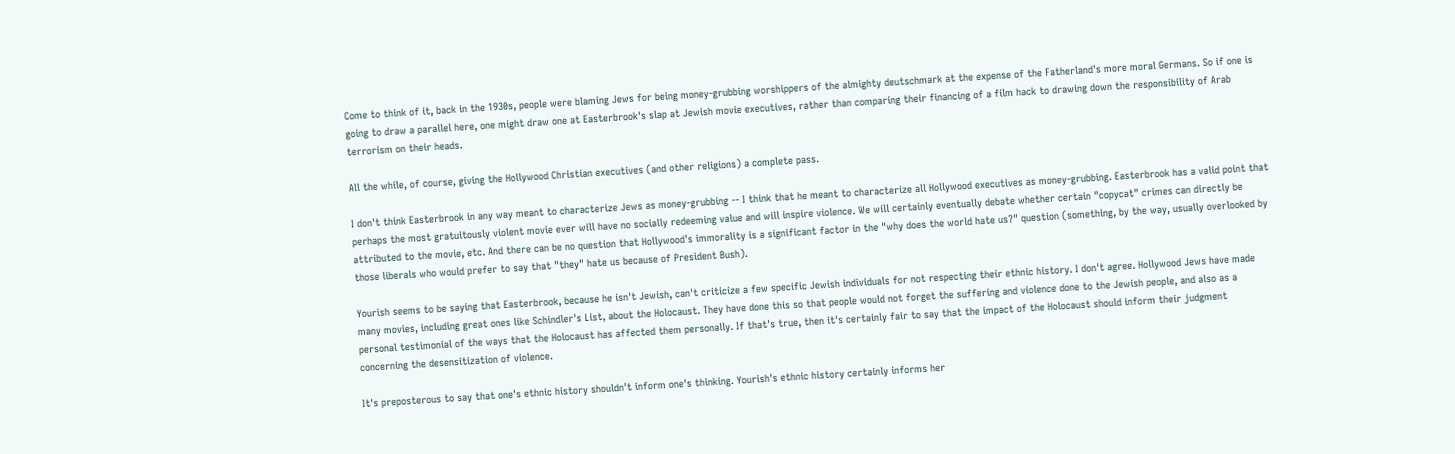Come to think of it, back in the 1930s, people were blaming Jews for being money-grubbing worshippers of the almighty deutschmark at the expense of the Fatherland's more moral Germans. So if one is going to draw a parallel here, one might draw one at Easterbrook's slap at Jewish movie executives, rather than comparing their financing of a film hack to drawing down the responsibility of Arab terrorism on their heads.

All the while, of course, giving the Hollywood Christian executives (and other religions) a complete pass.

I don't think Easterbrook in any way meant to characterize Jews as money-grubbing -- I think that he meant to characterize all Hollywood executives as money-grubbing. Easterbrook has a valid point that perhaps the most gratuitously violent movie ever will have no socially redeeming value and will inspire violence. We will certainly eventually debate whether certain "copycat" crimes can directly be attributed to the movie, etc. And there can be no question that Hollywood's immorality is a significant factor in the "why does the world hate us?" question (something, by the way, usually overlooked by those liberals who would prefer to say that "they" hate us because of President Bush).

Yourish seems to be saying that Easterbrook, because he isn't Jewish, can't criticize a few specific Jewish individuals for not respecting their ethnic history. I don't agree. Hollywood Jews have made many movies, including great ones like Schindler's List, about the Holocaust. They have done this so that people would not forget the suffering and violence done to the Jewish people, and also as a personal testimonial of the ways that the Holocaust has affected them personally. If that's true, then it's certainly fair to say that the impact of the Holocaust should inform their judgment concerning the desensitization of violence.

It's preposterous to say that one's ethnic history shouldn't inform one's thinking. Yourish's ethnic history certainly informs her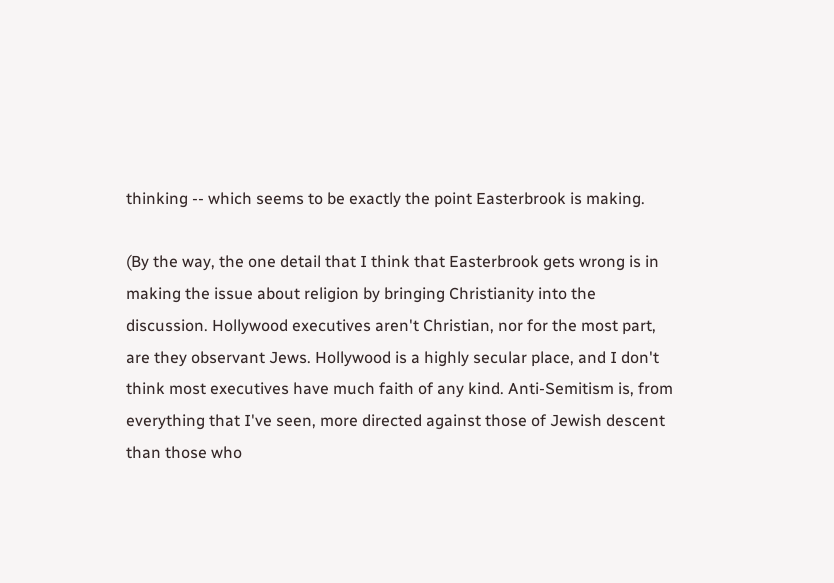thinking -- which seems to be exactly the point Easterbrook is making.

(By the way, the one detail that I think that Easterbrook gets wrong is in making the issue about religion by bringing Christianity into the discussion. Hollywood executives aren't Christian, nor for the most part, are they observant Jews. Hollywood is a highly secular place, and I don't think most executives have much faith of any kind. Anti-Semitism is, from everything that I've seen, more directed against those of Jewish descent than those who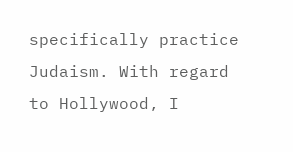specifically practice Judaism. With regard to Hollywood, I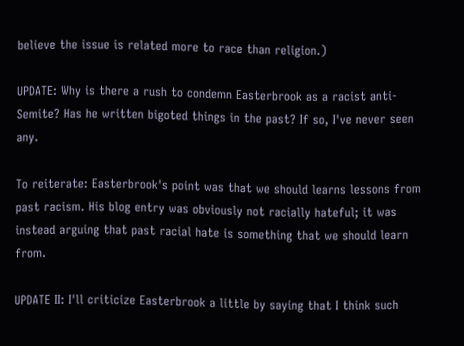believe the issue is related more to race than religion.)

UPDATE: Why is there a rush to condemn Easterbrook as a racist anti-Semite? Has he written bigoted things in the past? If so, I've never seen any.

To reiterate: Easterbrook's point was that we should learns lessons from past racism. His blog entry was obviously not racially hateful; it was instead arguing that past racial hate is something that we should learn from.

UPDATE II: I'll criticize Easterbrook a little by saying that I think such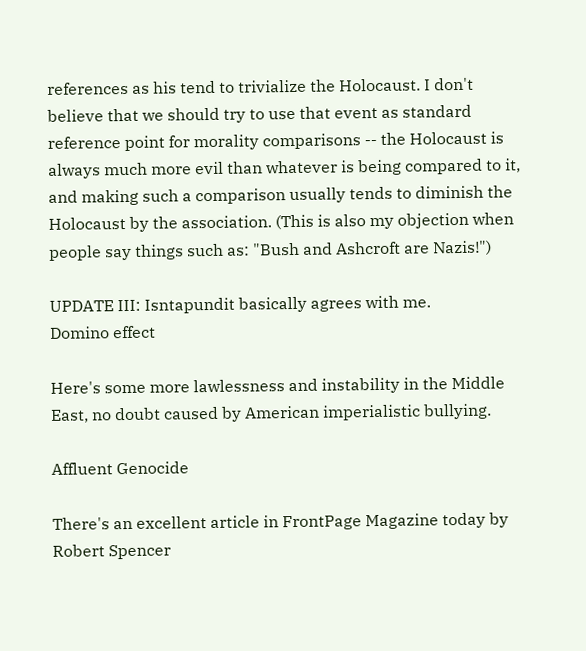references as his tend to trivialize the Holocaust. I don't believe that we should try to use that event as standard reference point for morality comparisons -- the Holocaust is always much more evil than whatever is being compared to it, and making such a comparison usually tends to diminish the Holocaust by the association. (This is also my objection when people say things such as: "Bush and Ashcroft are Nazis!")

UPDATE III: Isntapundit basically agrees with me.
Domino effect

Here's some more lawlessness and instability in the Middle East, no doubt caused by American imperialistic bullying.

Affluent Genocide

There's an excellent article in FrontPage Magazine today by Robert Spencer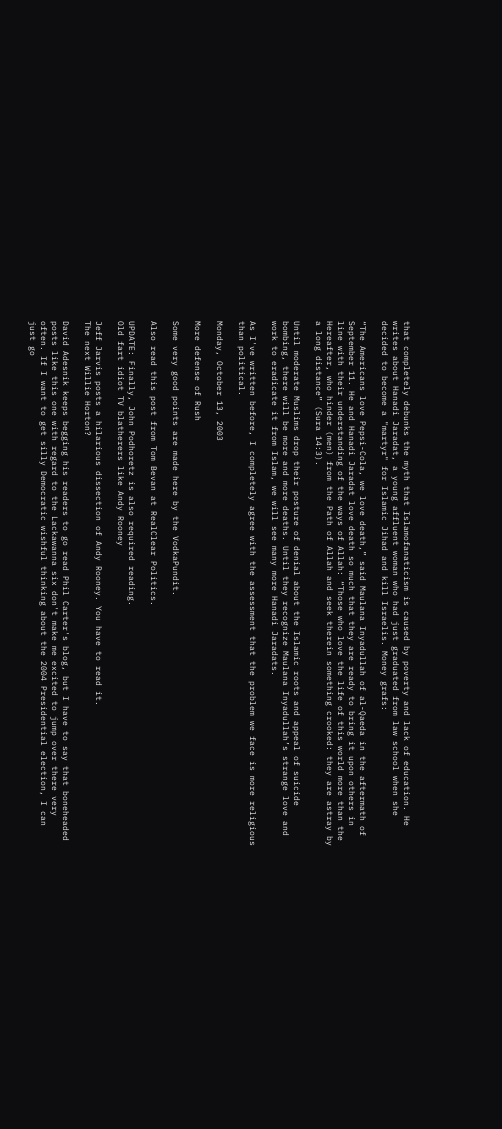that completely debunks the myth that Islamofanaticism is caused by poverty and lack of education. He writes about Hanadi Jaradat, a young affluent woman who had just graduated from law school when she decided to become a "martyr" for Islamic Jihad and kill Israelis. Money grafs:

“The Americans love Pepsi-Cola, we love death,” said Maulana Inyadullah of al-Qaeda in the aftermath of September 11. He and Hanadi Jaradat love death so much that they are ready to bring it upon others in line with their understanding of the ways of Allah: “Those who love the life of this world more than the Hereafter, who hinder (men) from the Path of Allah and seek therein something crooked: they are astray by a long distance” (Sura 14:3).

Until moderate Muslims drop their posture of denial about the Islamic roots and appeal of suicide bombing, there will be more and more deaths. Until they recognize Maulana Inyadullah’s strange love and work to eradicate it from Islam, we will see many more Hanadi Jaradats.

As I've written before, I completely agree with the assessment that the problem we face is more religious than political.

Monday, October 13, 2003

More defense of Rush

Some very good points are made here by the VodkaPundit.

Also read this post from Tom Bevan at RealClear Politics.

UPDATE: Finally, John Podhoretz is also required reading.
Old fart idiot TV blatherers like Andy Rooney

Jeff Jarvis posts a hilarious dissection of Andy Rooney. You have to read it.
The next Willie Horton?

David Adesnik keeps begging his readers to go read Phil Carter's blog, but I have to say that boneheaded posts like this one with regard to the Lackawanna six don't make me excited to jump over there very often. If I want to get silly Democratic wishful thinking about the 2004 Presidential election, I can just go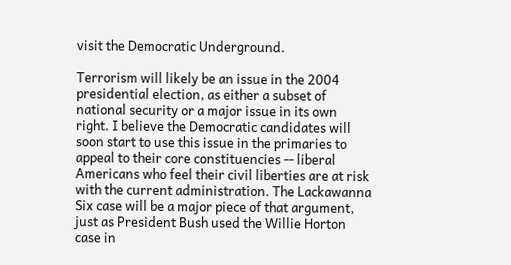visit the Democratic Underground.

Terrorism will likely be an issue in the 2004 presidential election, as either a subset of national security or a major issue in its own right. I believe the Democratic candidates will soon start to use this issue in the primaries to appeal to their core constituencies -- liberal Americans who feel their civil liberties are at risk with the current administration. The Lackawanna Six case will be a major piece of that argument, just as President Bush used the Willie Horton case in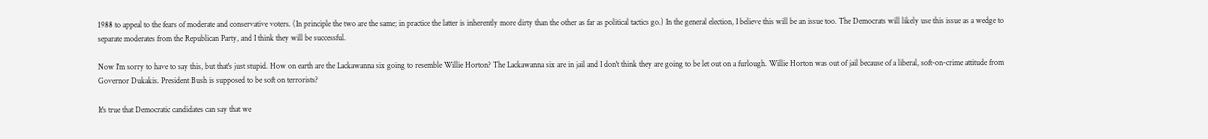1988 to appeal to the fears of moderate and conservative voters. (In principle the two are the same; in practice the latter is inherently more dirty than the other as far as political tactics go.) In the general election, I believe this will be an issue too. The Democrats will likely use this issue as a wedge to separate moderates from the Republican Party, and I think they will be successful.

Now I'm sorry to have to say this, but that's just stupid. How on earth are the Lackawanna six going to resemble Willie Horton? The Lackawanna six are in jail and I don't think they are going to be let out on a furlough. Willie Horton was out of jail because of a liberal, soft-on-crime attitude from Governor Dukakis. President Bush is supposed to be soft on terrorists?

It's true that Democratic candidates can say that we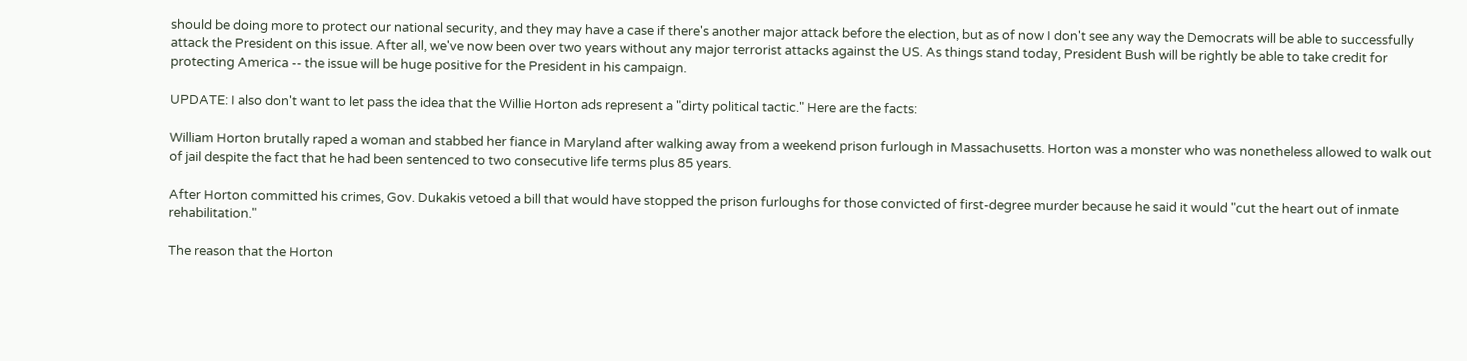should be doing more to protect our national security, and they may have a case if there's another major attack before the election, but as of now I don't see any way the Democrats will be able to successfully attack the President on this issue. After all, we've now been over two years without any major terrorist attacks against the US. As things stand today, President Bush will be rightly be able to take credit for protecting America -- the issue will be huge positive for the President in his campaign.

UPDATE: I also don't want to let pass the idea that the Willie Horton ads represent a "dirty political tactic." Here are the facts:

William Horton brutally raped a woman and stabbed her fiance in Maryland after walking away from a weekend prison furlough in Massachusetts. Horton was a monster who was nonetheless allowed to walk out of jail despite the fact that he had been sentenced to two consecutive life terms plus 85 years.

After Horton committed his crimes, Gov. Dukakis vetoed a bill that would have stopped the prison furloughs for those convicted of first-degree murder because he said it would "cut the heart out of inmate rehabilitation."

The reason that the Horton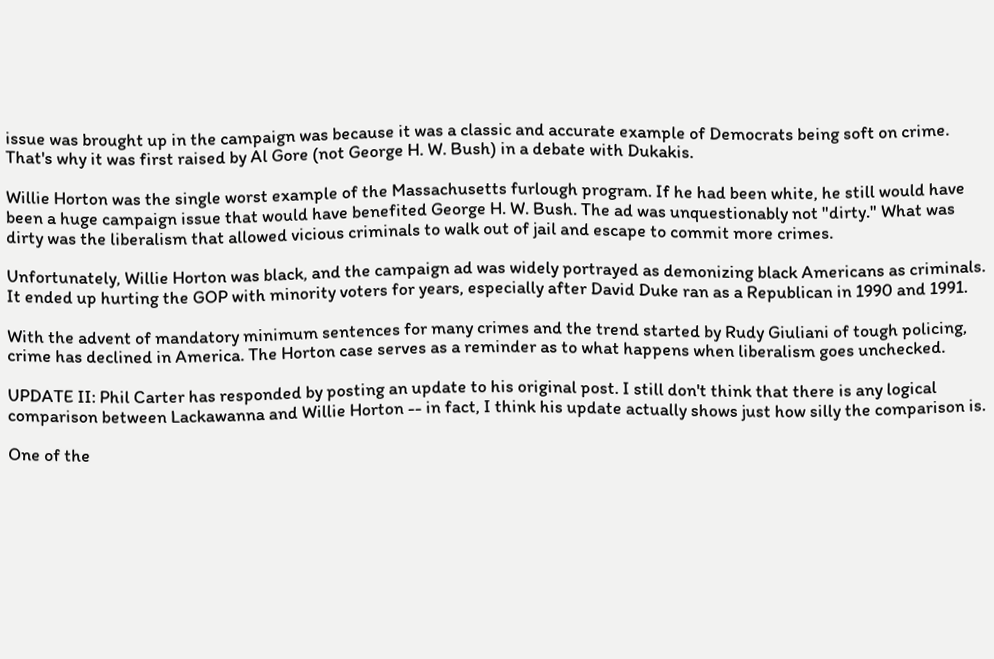issue was brought up in the campaign was because it was a classic and accurate example of Democrats being soft on crime. That's why it was first raised by Al Gore (not George H. W. Bush) in a debate with Dukakis.

Willie Horton was the single worst example of the Massachusetts furlough program. If he had been white, he still would have been a huge campaign issue that would have benefited George H. W. Bush. The ad was unquestionably not "dirty." What was dirty was the liberalism that allowed vicious criminals to walk out of jail and escape to commit more crimes.

Unfortunately, Willie Horton was black, and the campaign ad was widely portrayed as demonizing black Americans as criminals. It ended up hurting the GOP with minority voters for years, especially after David Duke ran as a Republican in 1990 and 1991.

With the advent of mandatory minimum sentences for many crimes and the trend started by Rudy Giuliani of tough policing, crime has declined in America. The Horton case serves as a reminder as to what happens when liberalism goes unchecked.

UPDATE II: Phil Carter has responded by posting an update to his original post. I still don't think that there is any logical comparison between Lackawanna and Willie Horton -- in fact, I think his update actually shows just how silly the comparison is.

One of the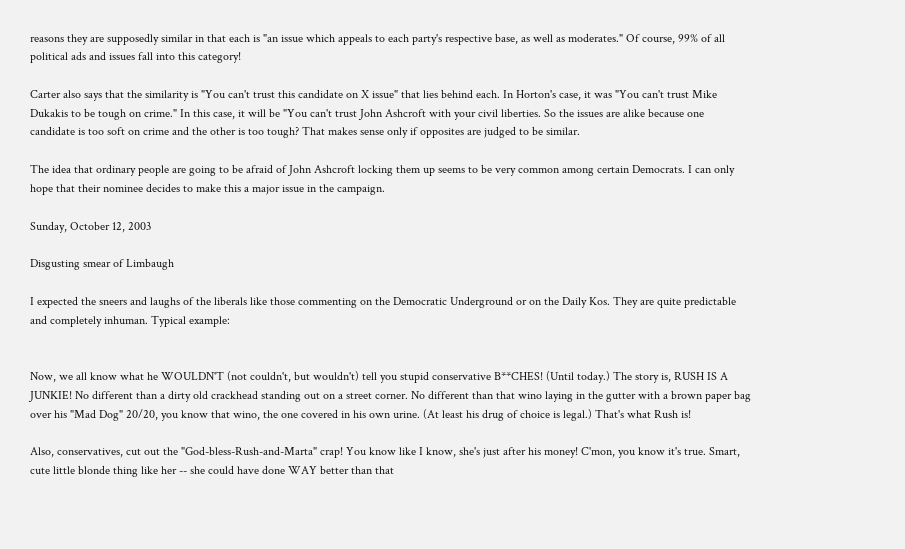reasons they are supposedly similar in that each is "an issue which appeals to each party's respective base, as well as moderates." Of course, 99% of all political ads and issues fall into this category!

Carter also says that the similarity is "You can't trust this candidate on X issue" that lies behind each. In Horton's case, it was "You can't trust Mike Dukakis to be tough on crime." In this case, it will be "You can't trust John Ashcroft with your civil liberties. So the issues are alike because one candidate is too soft on crime and the other is too tough? That makes sense only if opposites are judged to be similar.

The idea that ordinary people are going to be afraid of John Ashcroft locking them up seems to be very common among certain Democrats. I can only hope that their nominee decides to make this a major issue in the campaign.

Sunday, October 12, 2003

Disgusting smear of Limbaugh

I expected the sneers and laughs of the liberals like those commenting on the Democratic Underground or on the Daily Kos. They are quite predictable and completely inhuman. Typical example:


Now, we all know what he WOULDN'T (not couldn't, but wouldn't) tell you stupid conservative B**CHES! (Until today.) The story is, RUSH IS A JUNKIE! No different than a dirty old crackhead standing out on a street corner. No different than that wino laying in the gutter with a brown paper bag over his "Mad Dog" 20/20, you know that wino, the one covered in his own urine. (At least his drug of choice is legal.) That's what Rush is!

Also, conservatives, cut out the "God-bless-Rush-and-Marta" crap! You know like I know, she's just after his money! C'mon, you know it's true. Smart, cute little blonde thing like her -- she could have done WAY better than that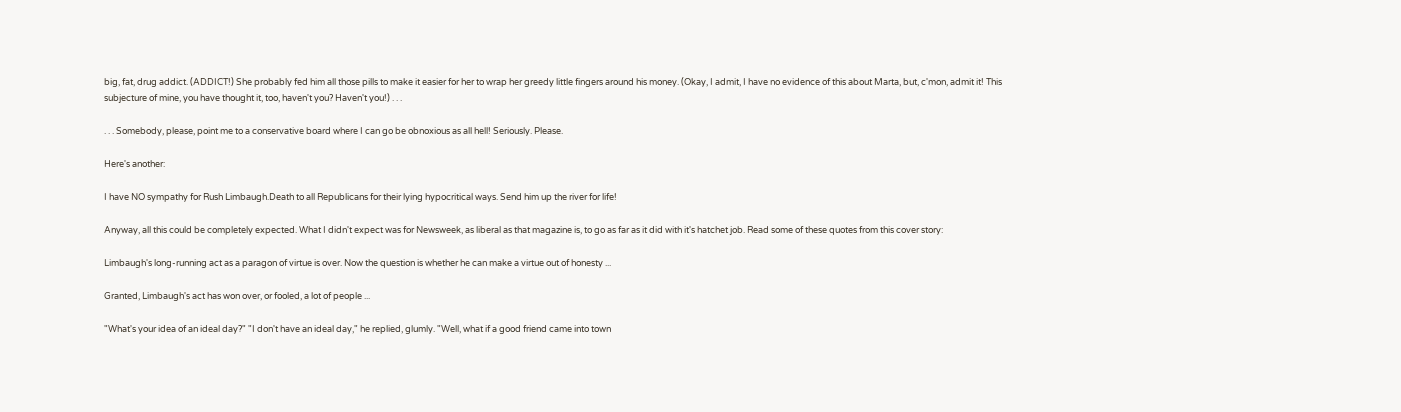big, fat, drug addict. (ADDICT!) She probably fed him all those pills to make it easier for her to wrap her greedy little fingers around his money. (Okay, I admit, I have no evidence of this about Marta, but, c'mon, admit it! This subjecture of mine, you have thought it, too, haven't you? Haven't you!) . . .

. . . Somebody, please, point me to a conservative board where I can go be obnoxious as all hell! Seriously. Please.

Here's another:

I have NO sympathy for Rush Limbaugh.Death to all Republicans for their lying hypocritical ways. Send him up the river for life!

Anyway, all this could be completely expected. What I didn't expect was for Newsweek, as liberal as that magazine is, to go as far as it did with it's hatchet job. Read some of these quotes from this cover story:

Limbaugh's long-running act as a paragon of virtue is over. Now the question is whether he can make a virtue out of honesty ...

Granted, Limbaugh's act has won over, or fooled, a lot of people ...

"What's your idea of an ideal day?" "I don't have an ideal day," he replied, glumly. "Well, what if a good friend came into town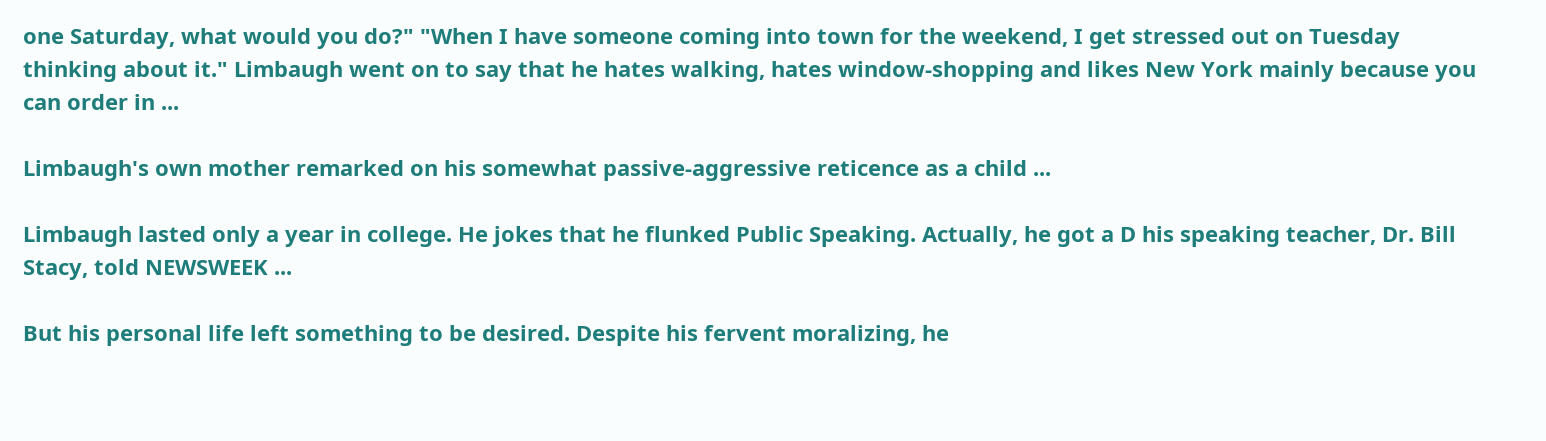one Saturday, what would you do?" "When I have someone coming into town for the weekend, I get stressed out on Tuesday thinking about it." Limbaugh went on to say that he hates walking, hates window-shopping and likes New York mainly because you can order in ...

Limbaugh's own mother remarked on his somewhat passive-aggressive reticence as a child ...

Limbaugh lasted only a year in college. He jokes that he flunked Public Speaking. Actually, he got a D his speaking teacher, Dr. Bill Stacy, told NEWSWEEK ...

But his personal life left something to be desired. Despite his fervent moralizing, he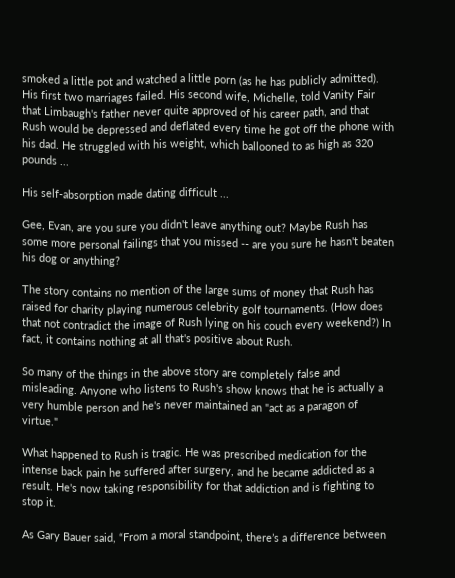smoked a little pot and watched a little porn (as he has publicly admitted). His first two marriages failed. His second wife, Michelle, told Vanity Fair that Limbaugh's father never quite approved of his career path, and that Rush would be depressed and deflated every time he got off the phone with his dad. He struggled with his weight, which ballooned to as high as 320 pounds ...

His self-absorption made dating difficult ...

Gee, Evan, are you sure you didn't leave anything out? Maybe Rush has some more personal failings that you missed -- are you sure he hasn't beaten his dog or anything?

The story contains no mention of the large sums of money that Rush has raised for charity playing numerous celebrity golf tournaments. (How does that not contradict the image of Rush lying on his couch every weekend?) In fact, it contains nothing at all that's positive about Rush.

So many of the things in the above story are completely false and misleading. Anyone who listens to Rush's show knows that he is actually a very humble person and he's never maintained an "act as a paragon of virtue."

What happened to Rush is tragic. He was prescribed medication for the intense back pain he suffered after surgery, and he became addicted as a result. He's now taking responsibility for that addiction and is fighting to stop it.

As Gary Bauer said, “From a moral standpoint, there’s a difference between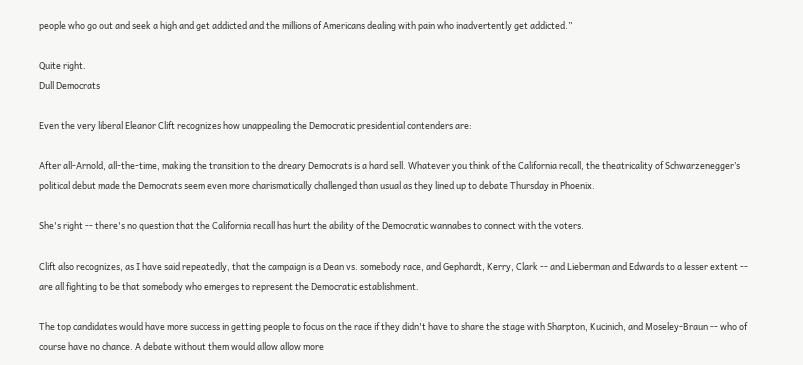people who go out and seek a high and get addicted and the millions of Americans dealing with pain who inadvertently get addicted.”

Quite right.
Dull Democrats

Even the very liberal Eleanor Clift recognizes how unappealing the Democratic presidential contenders are:

After all-Arnold, all-the-time, making the transition to the dreary Democrats is a hard sell. Whatever you think of the California recall, the theatricality of Schwarzenegger’s political debut made the Democrats seem even more charismatically challenged than usual as they lined up to debate Thursday in Phoenix.

She's right -- there's no question that the California recall has hurt the ability of the Democratic wannabes to connect with the voters.

Clift also recognizes, as I have said repeatedly, that the campaign is a Dean vs. somebody race, and Gephardt, Kerry, Clark -- and Lieberman and Edwards to a lesser extent -- are all fighting to be that somebody who emerges to represent the Democratic establishment.

The top candidates would have more success in getting people to focus on the race if they didn't have to share the stage with Sharpton, Kucinich, and Moseley-Braun -- who of course have no chance. A debate without them would allow allow more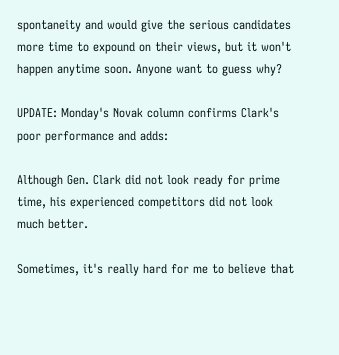spontaneity and would give the serious candidates more time to expound on their views, but it won't happen anytime soon. Anyone want to guess why?

UPDATE: Monday's Novak column confirms Clark's poor performance and adds:

Although Gen. Clark did not look ready for prime time, his experienced competitors did not look much better.

Sometimes, it's really hard for me to believe that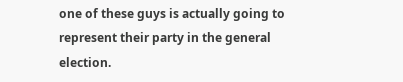one of these guys is actually going to represent their party in the general election.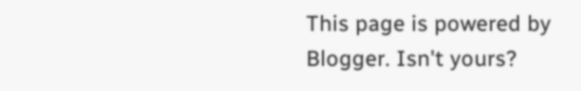This page is powered by Blogger. Isn't yours?